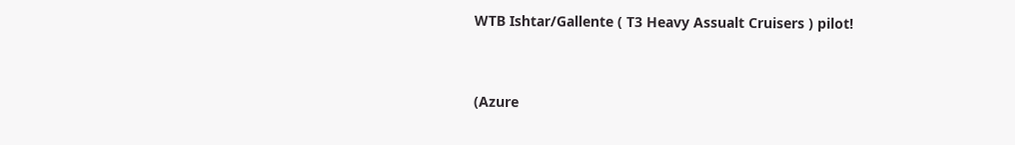WTB Ishtar/Gallente ( T3 Heavy Assualt Cruisers ) pilot!


(Azure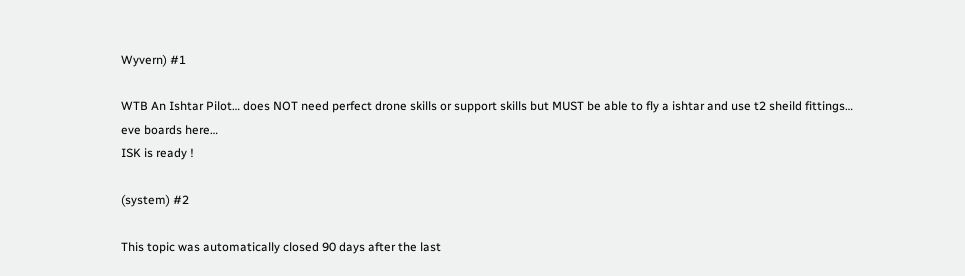Wyvern) #1

WTB An Ishtar Pilot… does NOT need perfect drone skills or support skills but MUST be able to fly a ishtar and use t2 sheild fittings…
eve boards here…
ISK is ready !

(system) #2

This topic was automatically closed 90 days after the last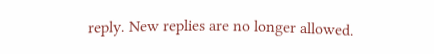reply. New replies are no longer allowed.